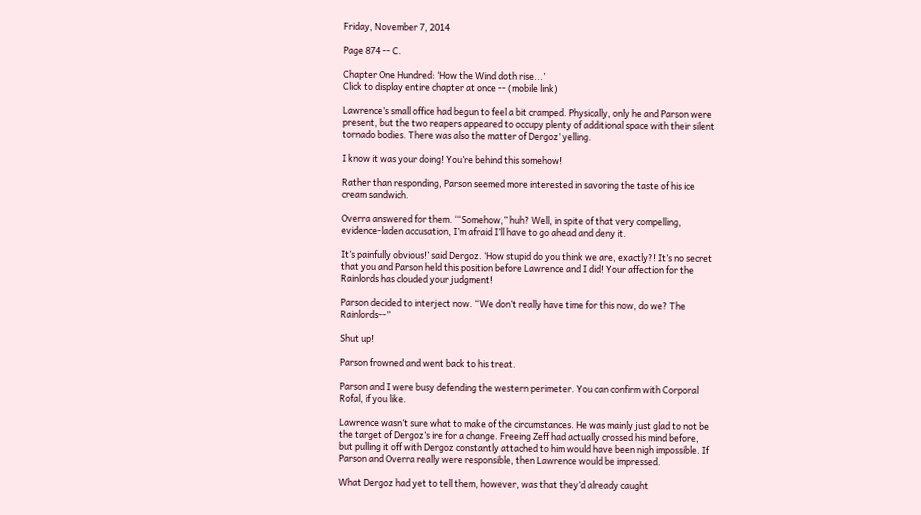Friday, November 7, 2014

Page 874 -- C.

Chapter One Hundred: ‘How the Wind doth rise...’
Click to display entire chapter at once -- (mobile link)

Lawrence’s small office had begun to feel a bit cramped. Physically, only he and Parson were present, but the two reapers appeared to occupy plenty of additional space with their silent tornado bodies. There was also the matter of Dergoz’ yelling.

I know it was your doing! You’re behind this somehow!

Rather than responding, Parson seemed more interested in savoring the taste of his ice cream sandwich.

Overra answered for them. ‘“Somehow,” huh? Well, in spite of that very compelling, evidence-laden accusation, I’m afraid I’ll have to go ahead and deny it.

It’s painfully obvious!’ said Dergoz. ‘How stupid do you think we are, exactly?! It’s no secret that you and Parson held this position before Lawrence and I did! Your affection for the Rainlords has clouded your judgment!

Parson decided to interject now. “We don’t really have time for this now, do we? The Rainlords--”

Shut up!

Parson frowned and went back to his treat.

Parson and I were busy defending the western perimeter. You can confirm with Corporal Rofal, if you like.

Lawrence wasn’t sure what to make of the circumstances. He was mainly just glad to not be the target of Dergoz’s ire for a change. Freeing Zeff had actually crossed his mind before, but pulling it off with Dergoz constantly attached to him would have been nigh impossible. If Parson and Overra really were responsible, then Lawrence would be impressed.

What Dergoz had yet to tell them, however, was that they’d already caught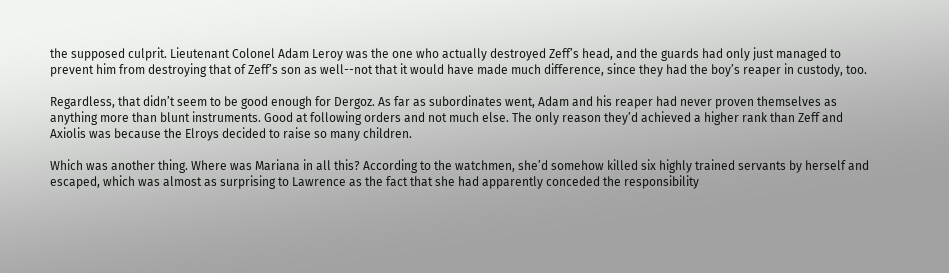the supposed culprit. Lieutenant Colonel Adam Leroy was the one who actually destroyed Zeff’s head, and the guards had only just managed to prevent him from destroying that of Zeff’s son as well--not that it would have made much difference, since they had the boy’s reaper in custody, too.

Regardless, that didn’t seem to be good enough for Dergoz. As far as subordinates went, Adam and his reaper had never proven themselves as anything more than blunt instruments. Good at following orders and not much else. The only reason they’d achieved a higher rank than Zeff and Axiolis was because the Elroys decided to raise so many children.

Which was another thing. Where was Mariana in all this? According to the watchmen, she’d somehow killed six highly trained servants by herself and escaped, which was almost as surprising to Lawrence as the fact that she had apparently conceded the responsibility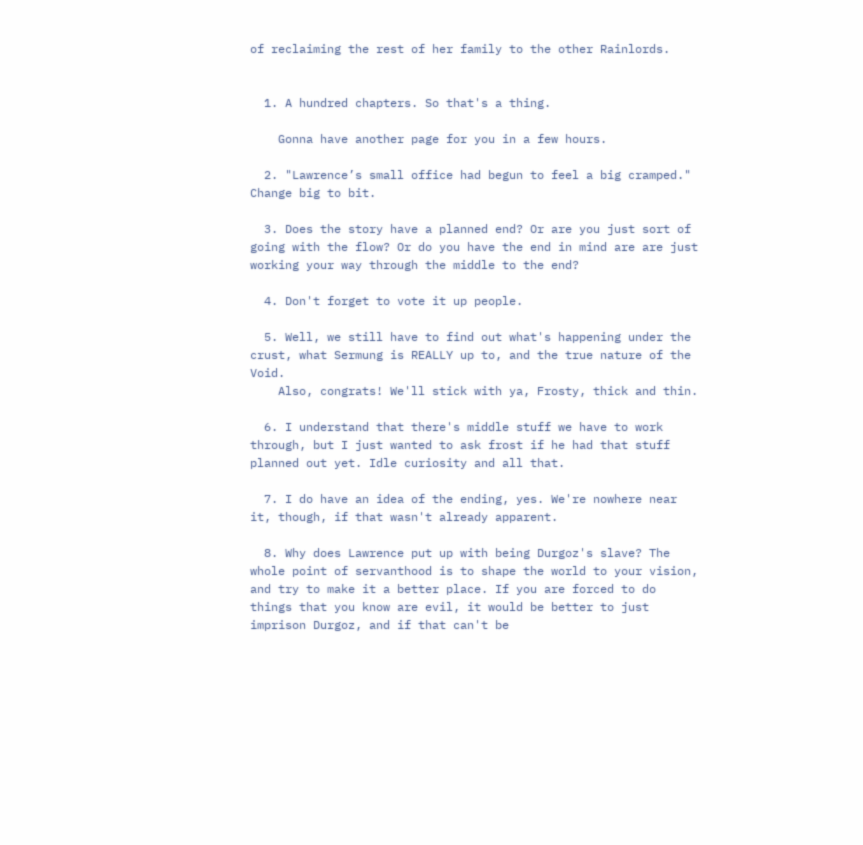of reclaiming the rest of her family to the other Rainlords.


  1. A hundred chapters. So that's a thing.

    Gonna have another page for you in a few hours.

  2. "Lawrence’s small office had begun to feel a big cramped." Change big to bit.

  3. Does the story have a planned end? Or are you just sort of going with the flow? Or do you have the end in mind are are just working your way through the middle to the end?

  4. Don't forget to vote it up people.

  5. Well, we still have to find out what's happening under the crust, what Sermung is REALLY up to, and the true nature of the Void.
    Also, congrats! We'll stick with ya, Frosty, thick and thin.

  6. I understand that there's middle stuff we have to work through, but I just wanted to ask frost if he had that stuff planned out yet. Idle curiosity and all that.

  7. I do have an idea of the ending, yes. We're nowhere near it, though, if that wasn't already apparent.

  8. Why does Lawrence put up with being Durgoz's slave? The whole point of servanthood is to shape the world to your vision, and try to make it a better place. If you are forced to do things that you know are evil, it would be better to just imprison Durgoz, and if that can't be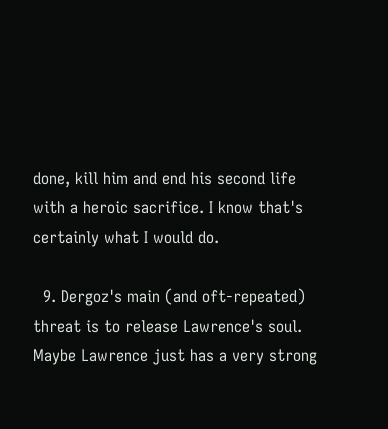done, kill him and end his second life with a heroic sacrifice. I know that's certainly what I would do.

  9. Dergoz's main (and oft-repeated) threat is to release Lawrence's soul. Maybe Lawrence just has a very strong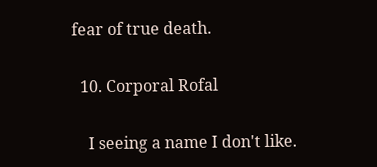fear of true death.

  10. Corporal Rofal

    I seeing a name I don't like.